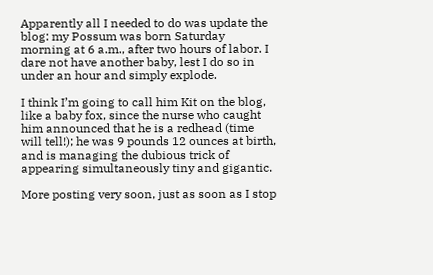Apparently all I needed to do was update the blog: my Possum was born Saturday morning at 6 a.m., after two hours of labor. I dare not have another baby, lest I do so in under an hour and simply explode.

I think I’m going to call him Kit on the blog, like a baby fox, since the nurse who caught him announced that he is a redhead (time will tell!); he was 9 pounds 12 ounces at birth, and is managing the dubious trick of appearing simultaneously tiny and gigantic.

More posting very soon, just as soon as I stop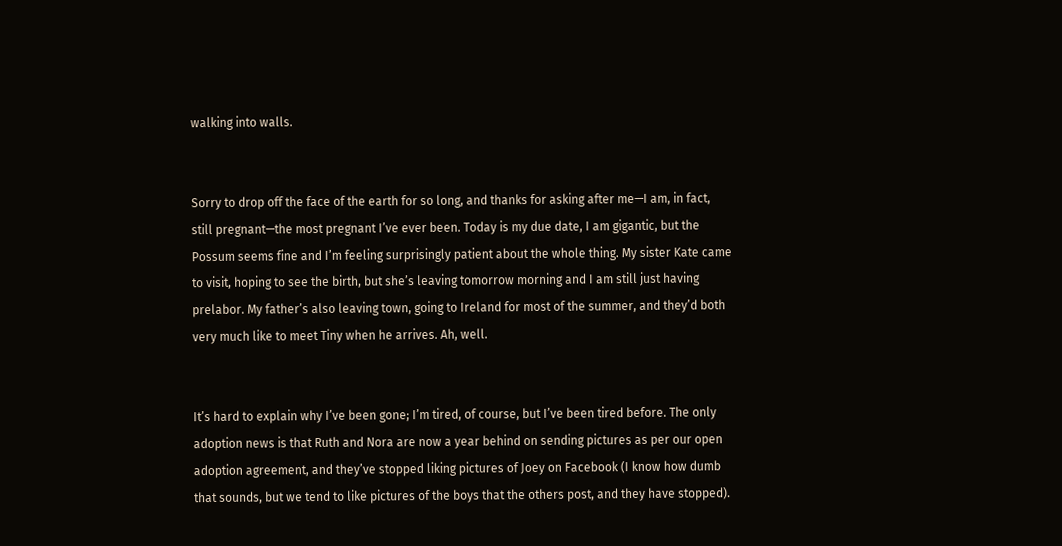walking into walls.


Sorry to drop off the face of the earth for so long, and thanks for asking after me—I am, in fact, still pregnant—the most pregnant I’ve ever been. Today is my due date, I am gigantic, but the Possum seems fine and I’m feeling surprisingly patient about the whole thing. My sister Kate came to visit, hoping to see the birth, but she’s leaving tomorrow morning and I am still just having prelabor. My father’s also leaving town, going to Ireland for most of the summer, and they’d both very much like to meet Tiny when he arrives. Ah, well.


It’s hard to explain why I’ve been gone; I’m tired, of course, but I’ve been tired before. The only adoption news is that Ruth and Nora are now a year behind on sending pictures as per our open adoption agreement, and they’ve stopped liking pictures of Joey on Facebook (I know how dumb that sounds, but we tend to like pictures of the boys that the others post, and they have stopped).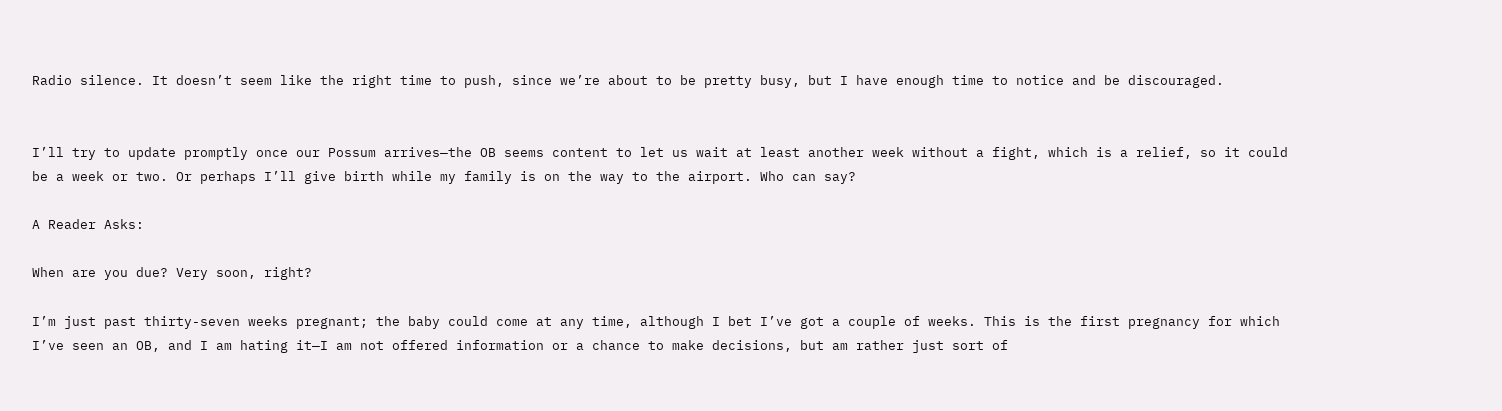Radio silence. It doesn’t seem like the right time to push, since we’re about to be pretty busy, but I have enough time to notice and be discouraged.


I’ll try to update promptly once our Possum arrives—the OB seems content to let us wait at least another week without a fight, which is a relief, so it could be a week or two. Or perhaps I’ll give birth while my family is on the way to the airport. Who can say?

A Reader Asks:

When are you due? Very soon, right?

I’m just past thirty-seven weeks pregnant; the baby could come at any time, although I bet I’ve got a couple of weeks. This is the first pregnancy for which I’ve seen an OB, and I am hating it—I am not offered information or a chance to make decisions, but am rather just sort of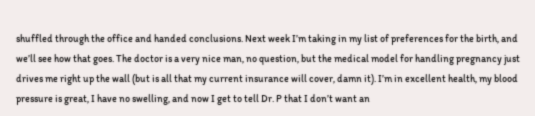shuffled through the office and handed conclusions. Next week I’m taking in my list of preferences for the birth, and we’ll see how that goes. The doctor is a very nice man, no question, but the medical model for handling pregnancy just drives me right up the wall (but is all that my current insurance will cover, damn it). I’m in excellent health, my blood pressure is great, I have no swelling, and now I get to tell Dr. P that I don’t want an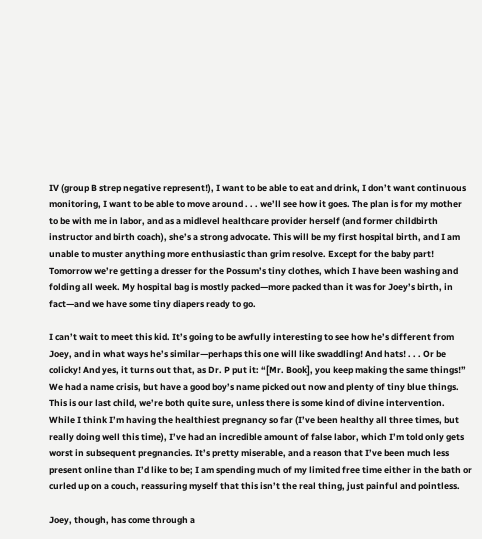IV (group B strep negative represent!), I want to be able to eat and drink, I don’t want continuous monitoring, I want to be able to move around . . . we’ll see how it goes. The plan is for my mother to be with me in labor, and as a midlevel healthcare provider herself (and former childbirth instructor and birth coach), she’s a strong advocate. This will be my first hospital birth, and I am unable to muster anything more enthusiastic than grim resolve. Except for the baby part! Tomorrow we’re getting a dresser for the Possum’s tiny clothes, which I have been washing and folding all week. My hospital bag is mostly packed—more packed than it was for Joey’s birth, in fact—and we have some tiny diapers ready to go.

I can’t wait to meet this kid. It’s going to be awfully interesting to see how he’s different from Joey, and in what ways he’s similar—perhaps this one will like swaddling! And hats! . . . Or be colicky! And yes, it turns out that, as Dr. P put it: “[Mr. Book], you keep making the same things!” We had a name crisis, but have a good boy’s name picked out now and plenty of tiny blue things. This is our last child, we’re both quite sure, unless there is some kind of divine intervention. While I think I’m having the healthiest pregnancy so far (I’ve been healthy all three times, but really doing well this time), I’ve had an incredible amount of false labor, which I’m told only gets worst in subsequent pregnancies. It’s pretty miserable, and a reason that I’ve been much less present online than I’d like to be; I am spending much of my limited free time either in the bath or curled up on a couch, reassuring myself that this isn’t the real thing, just painful and pointless.

Joey, though, has come through a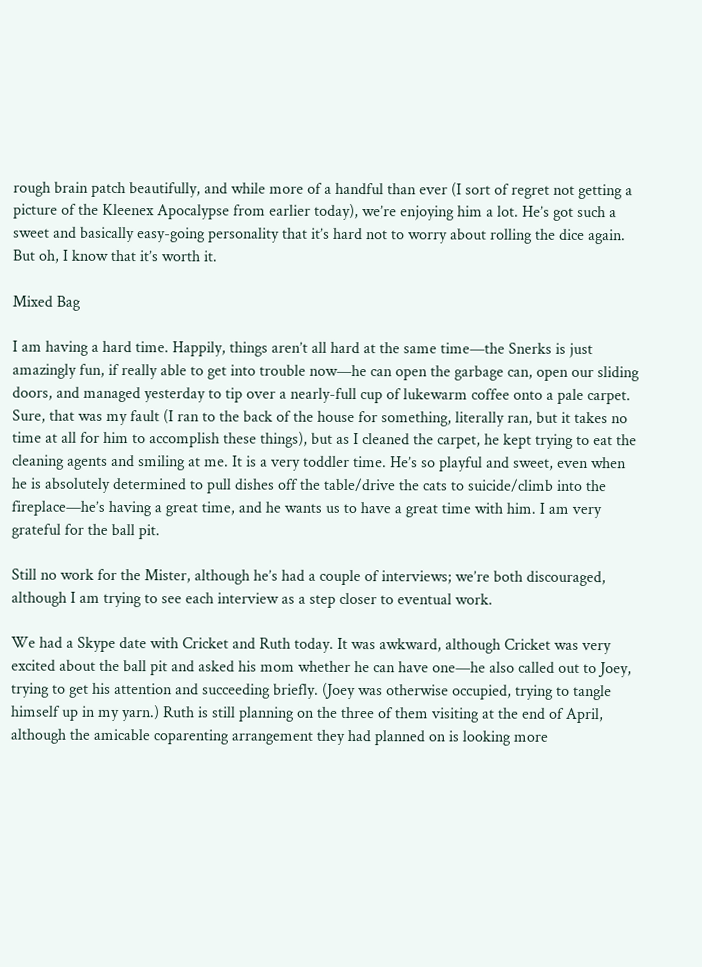rough brain patch beautifully, and while more of a handful than ever (I sort of regret not getting a picture of the Kleenex Apocalypse from earlier today), we’re enjoying him a lot. He’s got such a sweet and basically easy-going personality that it’s hard not to worry about rolling the dice again. But oh, I know that it’s worth it.

Mixed Bag

I am having a hard time. Happily, things aren’t all hard at the same time—the Snerks is just amazingly fun, if really able to get into trouble now—he can open the garbage can, open our sliding doors, and managed yesterday to tip over a nearly-full cup of lukewarm coffee onto a pale carpet. Sure, that was my fault (I ran to the back of the house for something, literally ran, but it takes no time at all for him to accomplish these things), but as I cleaned the carpet, he kept trying to eat the cleaning agents and smiling at me. It is a very toddler time. He’s so playful and sweet, even when he is absolutely determined to pull dishes off the table/drive the cats to suicide/climb into the fireplace—he’s having a great time, and he wants us to have a great time with him. I am very grateful for the ball pit.

Still no work for the Mister, although he’s had a couple of interviews; we’re both discouraged, although I am trying to see each interview as a step closer to eventual work.

We had a Skype date with Cricket and Ruth today. It was awkward, although Cricket was very excited about the ball pit and asked his mom whether he can have one—he also called out to Joey, trying to get his attention and succeeding briefly. (Joey was otherwise occupied, trying to tangle himself up in my yarn.) Ruth is still planning on the three of them visiting at the end of April, although the amicable coparenting arrangement they had planned on is looking more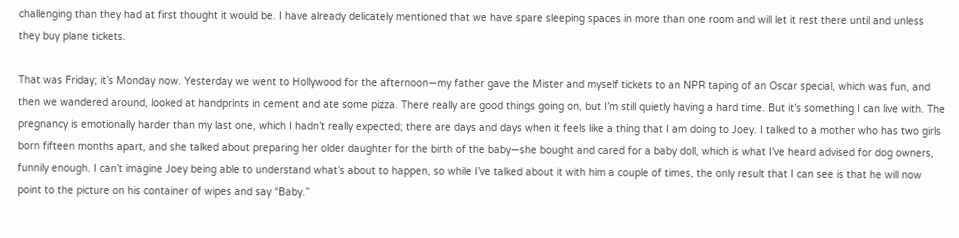challenging than they had at first thought it would be. I have already delicately mentioned that we have spare sleeping spaces in more than one room and will let it rest there until and unless they buy plane tickets.

That was Friday; it’s Monday now. Yesterday we went to Hollywood for the afternoon—my father gave the Mister and myself tickets to an NPR taping of an Oscar special, which was fun, and then we wandered around, looked at handprints in cement and ate some pizza. There really are good things going on, but I’m still quietly having a hard time. But it’s something I can live with. The pregnancy is emotionally harder than my last one, which I hadn’t really expected; there are days and days when it feels like a thing that I am doing to Joey. I talked to a mother who has two girls born fifteen months apart, and she talked about preparing her older daughter for the birth of the baby—she bought and cared for a baby doll, which is what I’ve heard advised for dog owners, funnily enough. I can’t imagine Joey being able to understand what’s about to happen, so while I’ve talked about it with him a couple of times, the only result that I can see is that he will now point to the picture on his container of wipes and say “Baby.”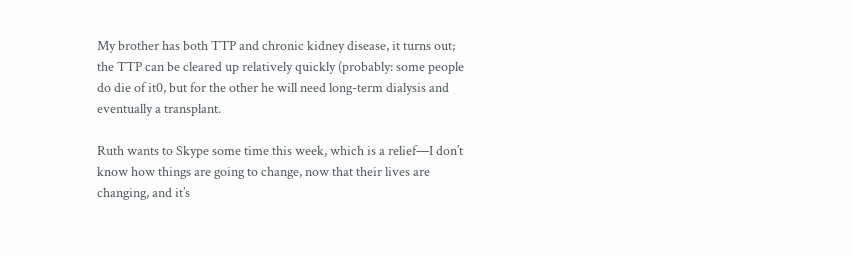My brother has both TTP and chronic kidney disease, it turns out; the TTP can be cleared up relatively quickly (probably: some people do die of it0, but for the other he will need long-term dialysis and eventually a transplant.

Ruth wants to Skype some time this week, which is a relief—I don’t know how things are going to change, now that their lives are changing, and it’s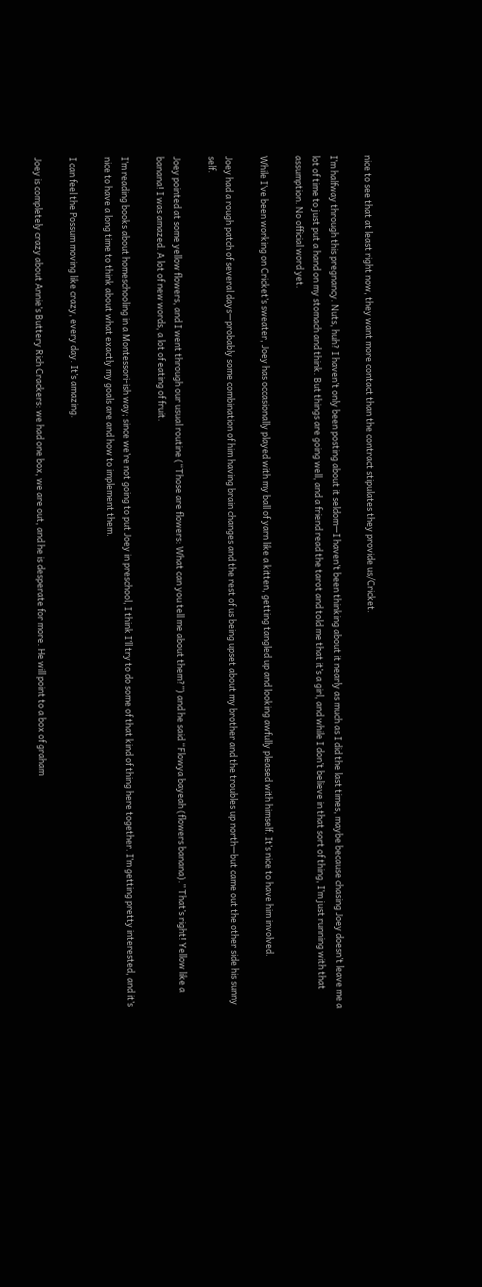nice to see that at least right now, they want more contact than the contract stipulates they provide us/Cricket.

I’m halfway through this pregnancy. Nuts, huh? I haven’t only been posting about it seldom—I haven’t been thinking about it nearly as much as I did the last times, maybe because chasing Joey doesn’t leave me a lot of time to just put a hand on my stomach and think. But things are going well, and a friend read the tarot and told me that it’s a girl, and while I don’t believe in that sort of thing, I’m just running with that assumption. No official word yet.

While I’ve been working on Cricket’s sweater, Joey has occasionally played with my ball of yarn like a kitten, getting tangled up and looking awfully pleased with himself. It’s nice to have him involved.

Joey had a rough patch of several days—probably some combination of him having brain changes and the rest of us being upset about my brother and the troubles up north—but came out the other side his sunny self.

Joey pointed at some yellow flowers, and I went through our usual routine (“Those are flowers: What can you tell me about them?”) and he said “Flowya bayeah (flowers banana).” That’s right! Yellow like a banana! I was amazed. A lot of new words, a lot of eating of fruit.

I’m reading books about homeschooling in a Montessori-ish way; since we’re not going to put Joey in preschool, I think I’ll try to do some of that kind of thing here together. I’m getting pretty interested, and it’s nice to have a long time to think about what exactly my goals are and how to implement them.

I can feel the Possum moving like crazy, every day. It’s amazing.

Joey is completely crazy about Annie’s Buttery Rich Crackers: we had one box, we are out, and he is desperate for more. He will point to a box of graham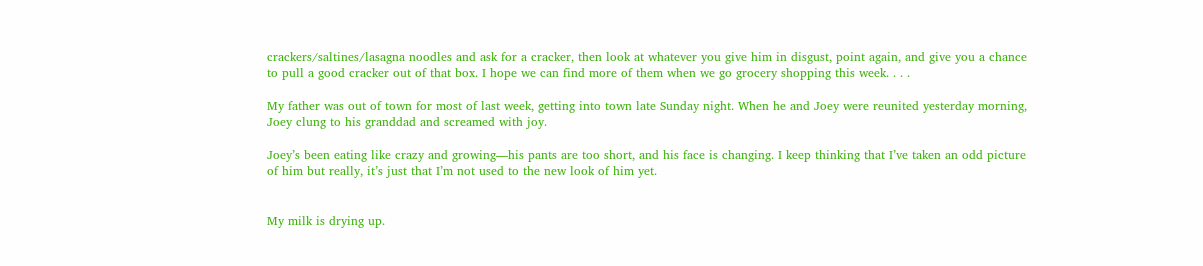crackers/saltines/lasagna noodles and ask for a cracker, then look at whatever you give him in disgust, point again, and give you a chance to pull a good cracker out of that box. I hope we can find more of them when we go grocery shopping this week. . . .

My father was out of town for most of last week, getting into town late Sunday night. When he and Joey were reunited yesterday morning, Joey clung to his granddad and screamed with joy.

Joey’s been eating like crazy and growing—his pants are too short, and his face is changing. I keep thinking that I’ve taken an odd picture of him but really, it’s just that I’m not used to the new look of him yet.


My milk is drying up.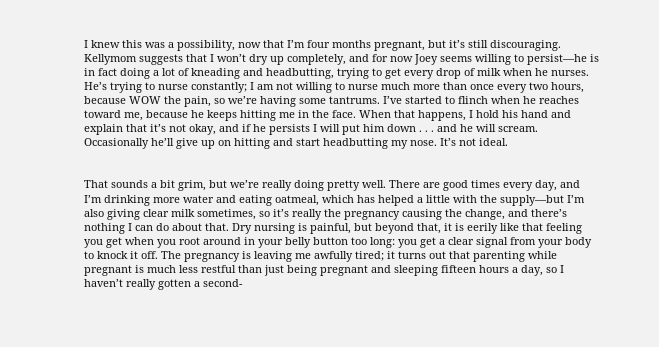I knew this was a possibility, now that I’m four months pregnant, but it’s still discouraging. Kellymom suggests that I won’t dry up completely, and for now Joey seems willing to persist—he is in fact doing a lot of kneading and headbutting, trying to get every drop of milk when he nurses. He’s trying to nurse constantly; I am not willing to nurse much more than once every two hours, because WOW the pain, so we’re having some tantrums. I’ve started to flinch when he reaches toward me, because he keeps hitting me in the face. When that happens, I hold his hand and explain that it’s not okay, and if he persists I will put him down . . . and he will scream. Occasionally he’ll give up on hitting and start headbutting my nose. It’s not ideal.


That sounds a bit grim, but we’re really doing pretty well. There are good times every day, and I’m drinking more water and eating oatmeal, which has helped a little with the supply—but I’m also giving clear milk sometimes, so it’s really the pregnancy causing the change, and there’s nothing I can do about that. Dry nursing is painful, but beyond that, it is eerily like that feeling you get when you root around in your belly button too long: you get a clear signal from your body to knock it off. The pregnancy is leaving me awfully tired; it turns out that parenting while pregnant is much less restful than just being pregnant and sleeping fifteen hours a day, so I haven’t really gotten a second-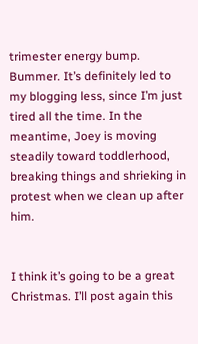trimester energy bump. Bummer. It’s definitely led to my blogging less, since I’m just tired all the time. In the meantime, Joey is moving steadily toward toddlerhood, breaking things and shrieking in protest when we clean up after him.


I think it’s going to be a great Christmas. I’ll post again this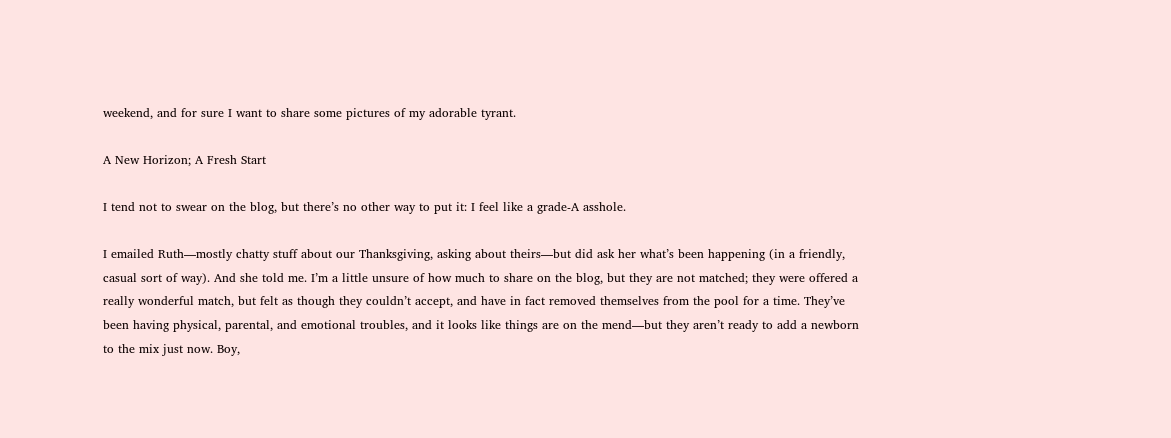weekend, and for sure I want to share some pictures of my adorable tyrant.

A New Horizon; A Fresh Start

I tend not to swear on the blog, but there’s no other way to put it: I feel like a grade-A asshole.

I emailed Ruth—mostly chatty stuff about our Thanksgiving, asking about theirs—but did ask her what’s been happening (in a friendly, casual sort of way). And she told me. I’m a little unsure of how much to share on the blog, but they are not matched; they were offered a really wonderful match, but felt as though they couldn’t accept, and have in fact removed themselves from the pool for a time. They’ve been having physical, parental, and emotional troubles, and it looks like things are on the mend—but they aren’t ready to add a newborn to the mix just now. Boy,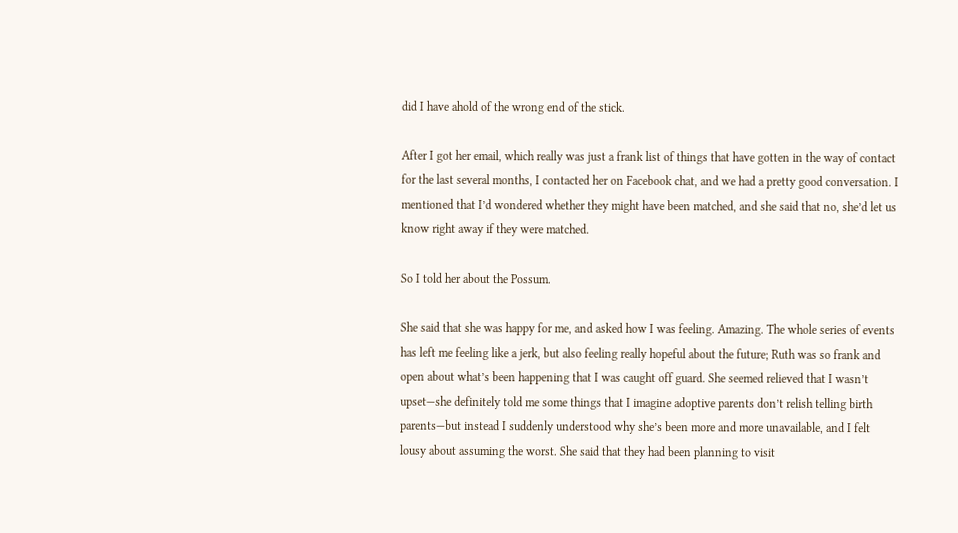did I have ahold of the wrong end of the stick.

After I got her email, which really was just a frank list of things that have gotten in the way of contact for the last several months, I contacted her on Facebook chat, and we had a pretty good conversation. I mentioned that I’d wondered whether they might have been matched, and she said that no, she’d let us know right away if they were matched.

So I told her about the Possum.

She said that she was happy for me, and asked how I was feeling. Amazing. The whole series of events has left me feeling like a jerk, but also feeling really hopeful about the future; Ruth was so frank and open about what’s been happening that I was caught off guard. She seemed relieved that I wasn’t upset—she definitely told me some things that I imagine adoptive parents don’t relish telling birth parents—but instead I suddenly understood why she’s been more and more unavailable, and I felt lousy about assuming the worst. She said that they had been planning to visit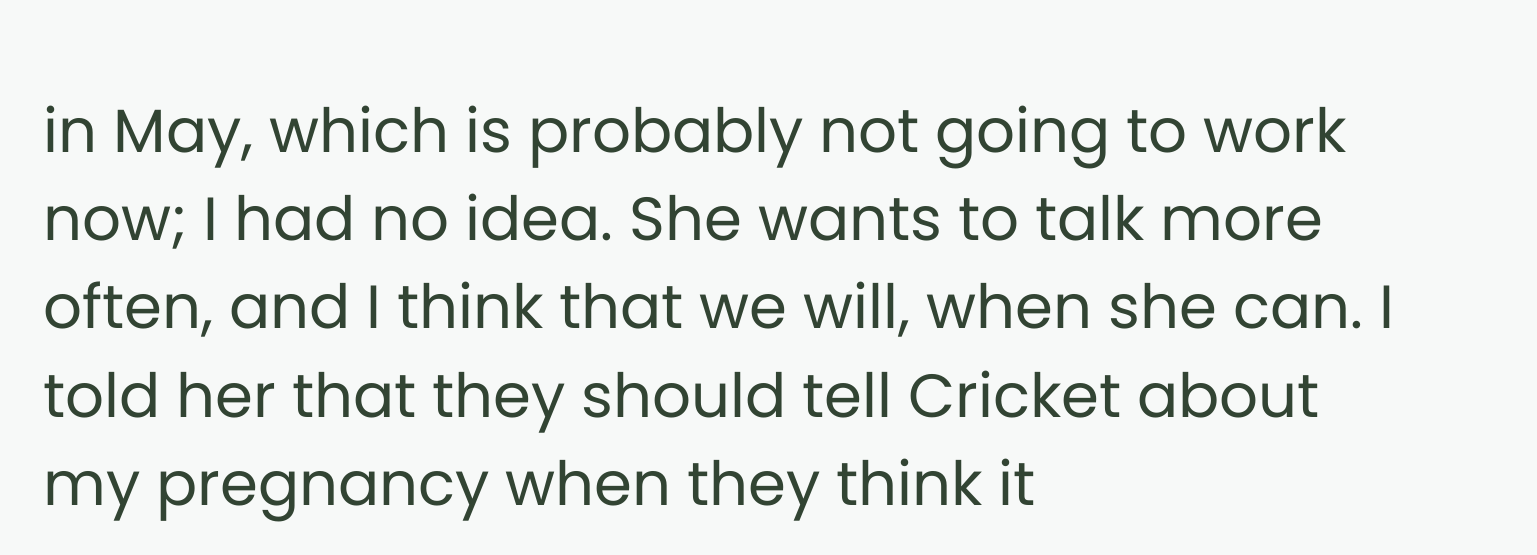in May, which is probably not going to work now; I had no idea. She wants to talk more often, and I think that we will, when she can. I told her that they should tell Cricket about my pregnancy when they think it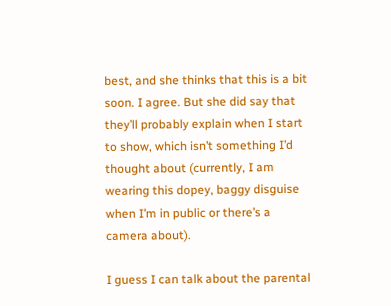best, and she thinks that this is a bit soon. I agree. But she did say that they’ll probably explain when I start to show, which isn’t something I’d thought about (currently, I am wearing this dopey, baggy disguise when I’m in public or there’s a camera about).

I guess I can talk about the parental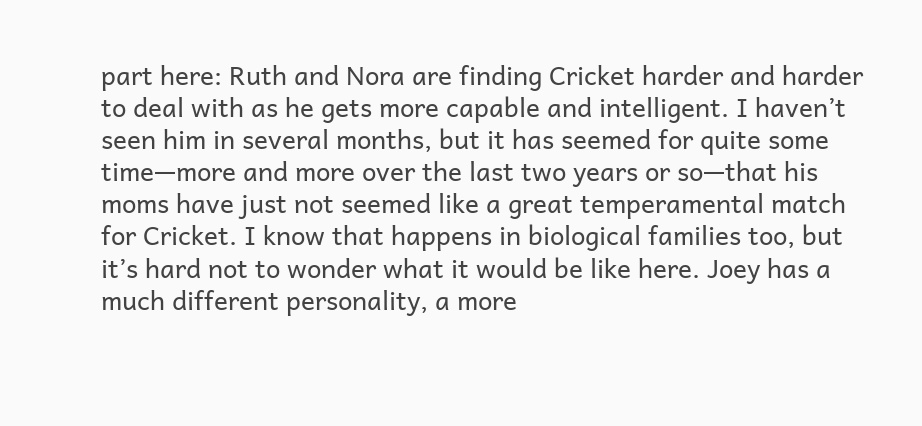part here: Ruth and Nora are finding Cricket harder and harder to deal with as he gets more capable and intelligent. I haven’t seen him in several months, but it has seemed for quite some time—more and more over the last two years or so—that his moms have just not seemed like a great temperamental match for Cricket. I know that happens in biological families too, but it’s hard not to wonder what it would be like here. Joey has a much different personality, a more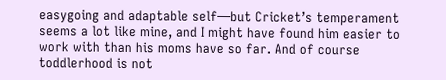easygoing and adaptable self—but Cricket’s temperament seems a lot like mine, and I might have found him easier to work with than his moms have so far. And of course toddlerhood is not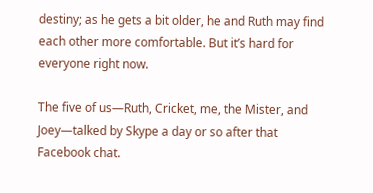destiny; as he gets a bit older, he and Ruth may find each other more comfortable. But it’s hard for everyone right now.

The five of us—Ruth, Cricket, me, the Mister, and Joey—talked by Skype a day or so after that Facebook chat.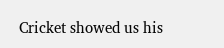Cricket showed us his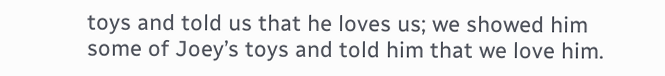toys and told us that he loves us; we showed him some of Joey’s toys and told him that we love him.